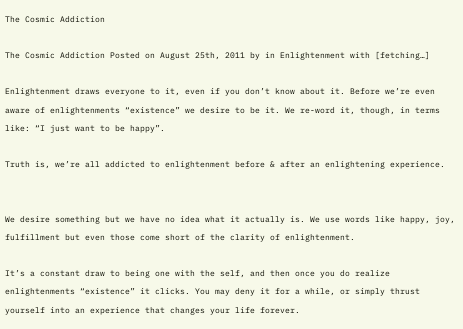The Cosmic Addiction

The Cosmic Addiction Posted on August 25th, 2011 by in Enlightenment with [fetching…]

Enlightenment draws everyone to it, even if you don’t know about it. Before we’re even aware of enlightenments “existence” we desire to be it. We re-word it, though, in terms like: “I just want to be happy”.

Truth is, we’re all addicted to enlightenment before & after an enlightening experience.


We desire something but we have no idea what it actually is. We use words like happy, joy, fulfillment but even those come short of the clarity of enlightenment.

It’s a constant draw to being one with the self, and then once you do realize enlightenments “existence” it clicks. You may deny it for a while, or simply thrust yourself into an experience that changes your life forever.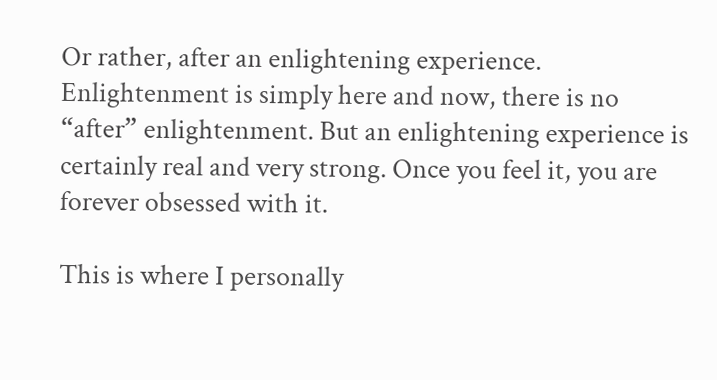Or rather, after an enlightening experience. Enlightenment is simply here and now, there is no “after” enlightenment. But an enlightening experience is certainly real and very strong. Once you feel it, you are forever obsessed with it.

This is where I personally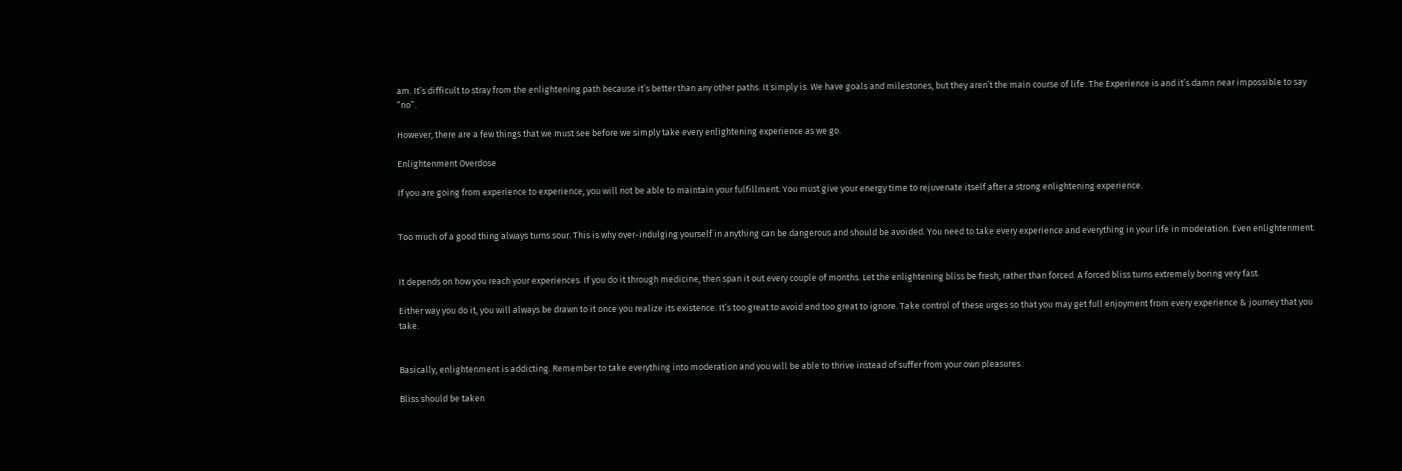am. It’s difficult to stray from the enlightening path because it’s better than any other paths. It simply is. We have goals and milestones, but they aren’t the main course of life. The Experience is and it’s damn near impossible to say “no”.

However, there are a few things that we must see before we simply take every enlightening experience as we go.

Enlightenment Overdose

If you are going from experience to experience, you will not be able to maintain your fulfillment. You must give your energy time to rejuvenate itself after a strong enlightening experience.


Too much of a good thing always turns sour. This is why over-indulging yourself in anything can be dangerous and should be avoided. You need to take every experience and everything in your life in moderation. Even enlightenment.


It depends on how you reach your experiences. If you do it through medicine, then span it out every couple of months. Let the enlightening bliss be fresh, rather than forced. A forced bliss turns extremely boring very fast.

Either way you do it, you will always be drawn to it once you realize its existence. It’s too great to avoid and too great to ignore. Take control of these urges so that you may get full enjoyment from every experience & journey that you take.


Basically, enlightenment is addicting. Remember to take everything into moderation and you will be able to thrive instead of suffer from your own pleasures.

Bliss should be taken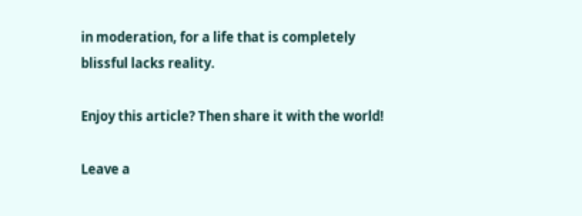in moderation, for a life that is completely blissful lacks reality.

Enjoy this article? Then share it with the world!

Leave a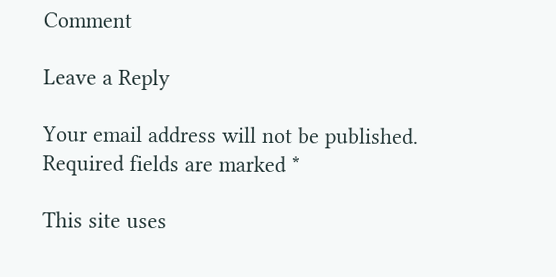Comment

Leave a Reply

Your email address will not be published. Required fields are marked *

This site uses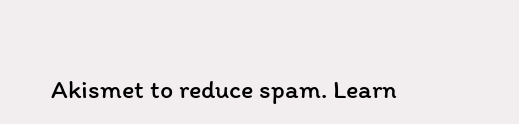Akismet to reduce spam. Learn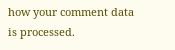how your comment data is processed.